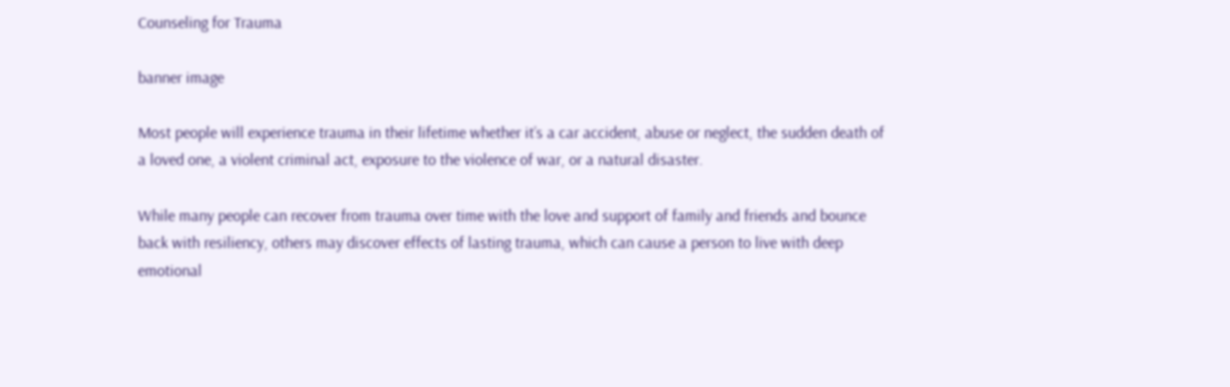Counseling for Trauma

banner image

Most people will experience trauma in their lifetime whether it’s a car accident, abuse or neglect, the sudden death of a loved one, a violent criminal act, exposure to the violence of war, or a natural disaster.

While many people can recover from trauma over time with the love and support of family and friends and bounce back with resiliency, others may discover effects of lasting trauma, which can cause a person to live with deep emotional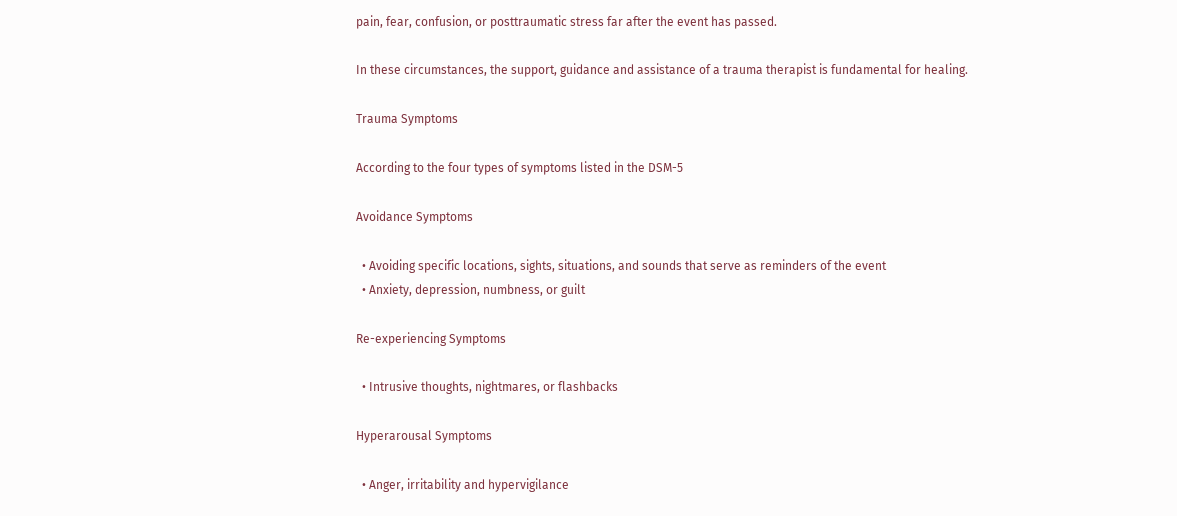pain, fear, confusion, or posttraumatic stress far after the event has passed.

In these circumstances, the support, guidance and assistance of a trauma therapist is fundamental for healing.

Trauma Symptoms

According to the four types of symptoms listed in the DSM-5

Avoidance Symptoms

  • Avoiding specific locations, sights, situations, and sounds that serve as reminders of the event
  • Anxiety, depression, numbness, or guilt

Re-experiencing Symptoms

  • Intrusive thoughts, nightmares, or flashbacks

Hyperarousal Symptoms

  • Anger, irritability and hypervigilance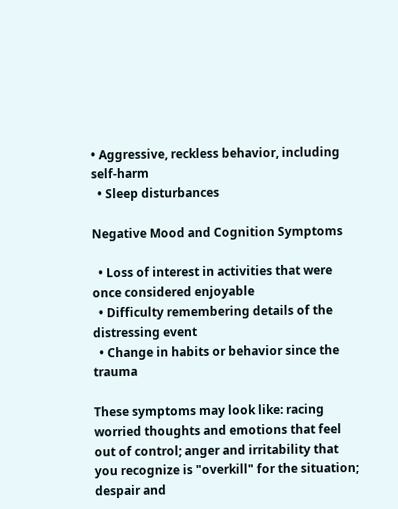• Aggressive, reckless behavior, including self-harm
  • Sleep disturbances

Negative Mood and Cognition Symptoms

  • Loss of interest in activities that were once considered enjoyable
  • Difficulty remembering details of the distressing event
  • Change in habits or behavior since the trauma

These symptoms may look like: racing worried thoughts and emotions that feel out of control; anger and irritability that you recognize is "overkill" for the situation; despair and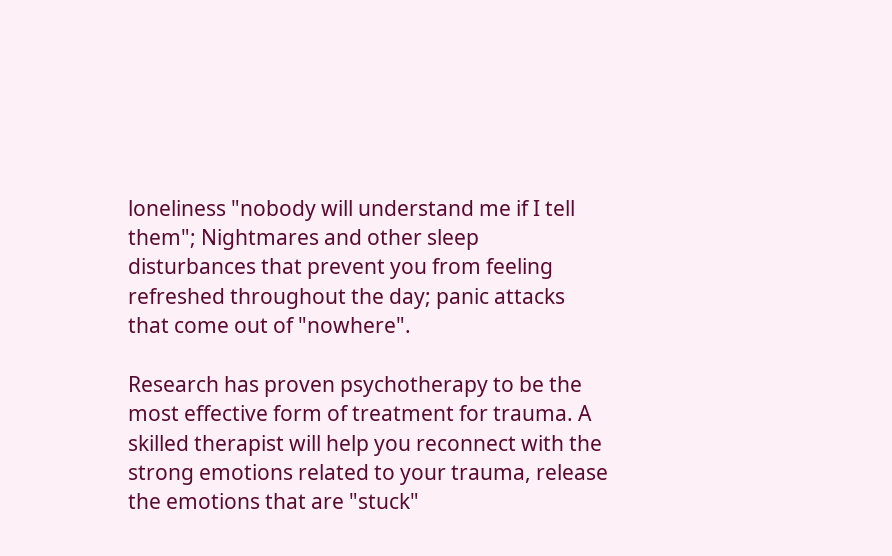loneliness "nobody will understand me if I tell them"; Nightmares and other sleep disturbances that prevent you from feeling refreshed throughout the day; panic attacks that come out of "nowhere".

Research has proven psychotherapy to be the most effective form of treatment for trauma. A skilled therapist will help you reconnect with the strong emotions related to your trauma, release the emotions that are "stuck"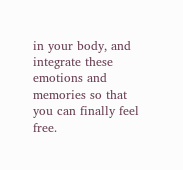in your body, and integrate these emotions and memories so that you can finally feel free.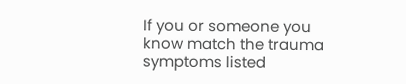If you or someone you know match the trauma symptoms listed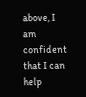above, I am confident that I can help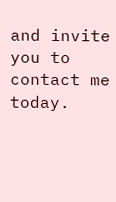and invite you to contact me today.